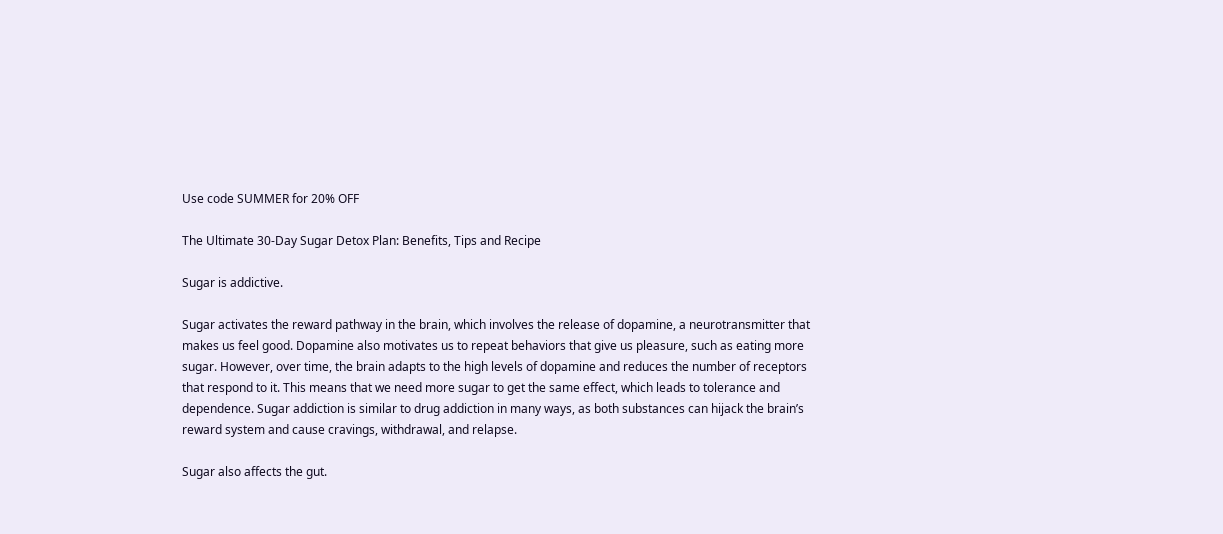Use code SUMMER for 20% OFF

The Ultimate 30-Day Sugar Detox Plan: Benefits, Tips and Recipe

Sugar is addictive.

Sugar activates the reward pathway in the brain, which involves the release of dopamine, a neurotransmitter that makes us feel good. Dopamine also motivates us to repeat behaviors that give us pleasure, such as eating more sugar. However, over time, the brain adapts to the high levels of dopamine and reduces the number of receptors that respond to it. This means that we need more sugar to get the same effect, which leads to tolerance and dependence. Sugar addiction is similar to drug addiction in many ways, as both substances can hijack the brain’s reward system and cause cravings, withdrawal, and relapse.

Sugar also affects the gut.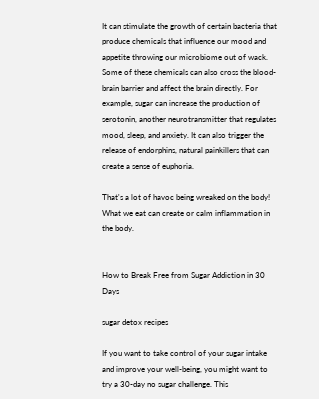It can stimulate the growth of certain bacteria that produce chemicals that influence our mood and appetite throwing our microbiome out of wack. Some of these chemicals can also cross the blood-brain barrier and affect the brain directly. For example, sugar can increase the production of serotonin, another neurotransmitter that regulates mood, sleep, and anxiety. It can also trigger the release of endorphins, natural painkillers that can create a sense of euphoria.

That's a lot of havoc being wreaked on the body! What we eat can create or calm inflammation in the body.


How to Break Free from Sugar Addiction in 30 Days

sugar detox recipes

If you want to take control of your sugar intake and improve your well-being, you might want to try a 30-day no sugar challenge. This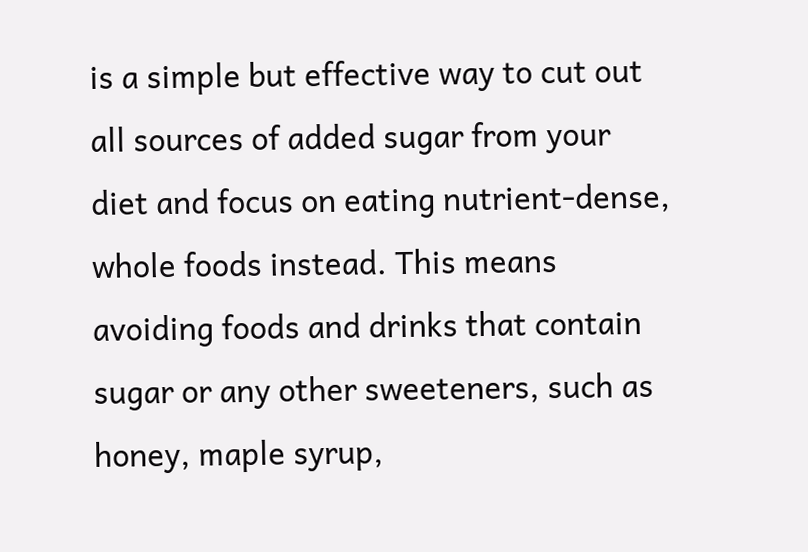is a simple but effective way to cut out all sources of added sugar from your diet and focus on eating nutrient-dense, whole foods instead. This means avoiding foods and drinks that contain sugar or any other sweeteners, such as honey, maple syrup,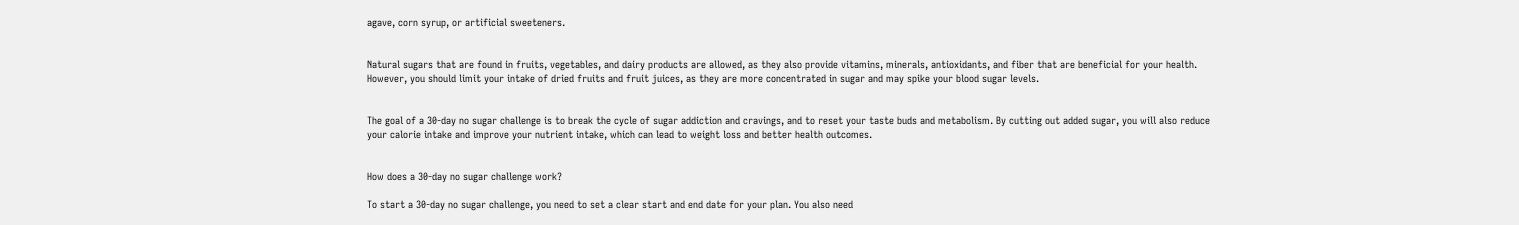agave, corn syrup, or artificial sweeteners.


Natural sugars that are found in fruits, vegetables, and dairy products are allowed, as they also provide vitamins, minerals, antioxidants, and fiber that are beneficial for your health. However, you should limit your intake of dried fruits and fruit juices, as they are more concentrated in sugar and may spike your blood sugar levels.


The goal of a 30-day no sugar challenge is to break the cycle of sugar addiction and cravings, and to reset your taste buds and metabolism. By cutting out added sugar, you will also reduce your calorie intake and improve your nutrient intake, which can lead to weight loss and better health outcomes.


How does a 30-day no sugar challenge work?

To start a 30-day no sugar challenge, you need to set a clear start and end date for your plan. You also need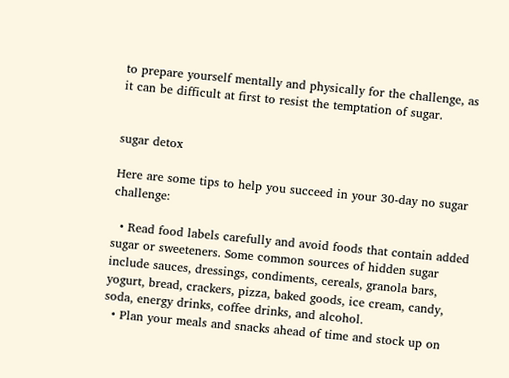to prepare yourself mentally and physically for the challenge, as it can be difficult at first to resist the temptation of sugar.


sugar detox

Here are some tips to help you succeed in your 30-day no sugar challenge:

  • Read food labels carefully and avoid foods that contain added sugar or sweeteners. Some common sources of hidden sugar include sauces, dressings, condiments, cereals, granola bars, yogurt, bread, crackers, pizza, baked goods, ice cream, candy, soda, energy drinks, coffee drinks, and alcohol.
  • Plan your meals and snacks ahead of time and stock up on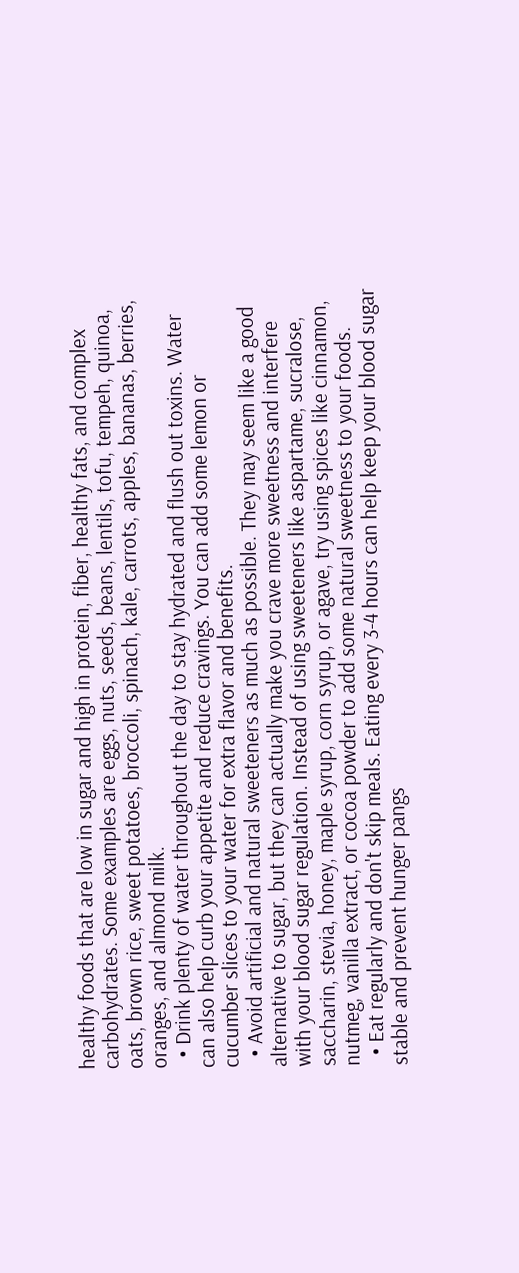healthy foods that are low in sugar and high in protein, fiber, healthy fats, and complex carbohydrates. Some examples are eggs, nuts, seeds, beans, lentils, tofu, tempeh, quinoa, oats, brown rice, sweet potatoes, broccoli, spinach, kale, carrots, apples, bananas, berries, oranges, and almond milk.
  • Drink plenty of water throughout the day to stay hydrated and flush out toxins. Water can also help curb your appetite and reduce cravings. You can add some lemon or cucumber slices to your water for extra flavor and benefits.
  • Avoid artificial and natural sweeteners as much as possible. They may seem like a good alternative to sugar, but they can actually make you crave more sweetness and interfere with your blood sugar regulation. Instead of using sweeteners like aspartame, sucralose, saccharin, stevia, honey, maple syrup, corn syrup, or agave, try using spices like cinnamon, nutmeg, vanilla extract, or cocoa powder to add some natural sweetness to your foods.
  • Eat regularly and don't skip meals. Eating every 3-4 hours can help keep your blood sugar stable and prevent hunger pangs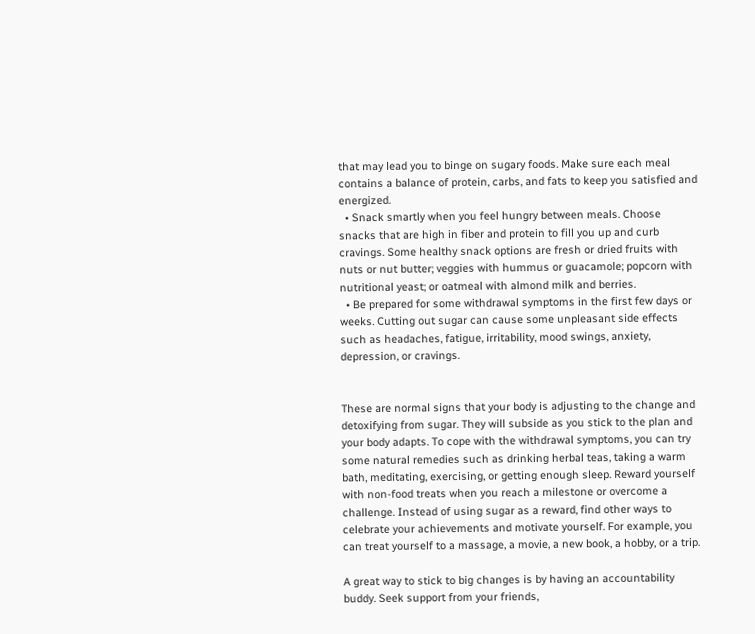that may lead you to binge on sugary foods. Make sure each meal contains a balance of protein, carbs, and fats to keep you satisfied and energized.
  • Snack smartly when you feel hungry between meals. Choose snacks that are high in fiber and protein to fill you up and curb cravings. Some healthy snack options are fresh or dried fruits with nuts or nut butter; veggies with hummus or guacamole; popcorn with nutritional yeast; or oatmeal with almond milk and berries.
  • Be prepared for some withdrawal symptoms in the first few days or weeks. Cutting out sugar can cause some unpleasant side effects such as headaches, fatigue, irritability, mood swings, anxiety, depression, or cravings.


These are normal signs that your body is adjusting to the change and detoxifying from sugar. They will subside as you stick to the plan and your body adapts. To cope with the withdrawal symptoms, you can try some natural remedies such as drinking herbal teas, taking a warm bath, meditating, exercising, or getting enough sleep. Reward yourself with non-food treats when you reach a milestone or overcome a challenge. Instead of using sugar as a reward, find other ways to celebrate your achievements and motivate yourself. For example, you can treat yourself to a massage, a movie, a new book, a hobby, or a trip.

A great way to stick to big changes is by having an accountability buddy. Seek support from your friends,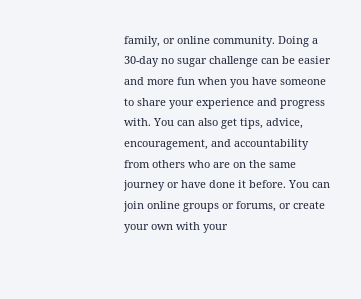family, or online community. Doing a 30-day no sugar challenge can be easier and more fun when you have someone to share your experience and progress with. You can also get tips, advice, encouragement, and accountability from others who are on the same journey or have done it before. You can join online groups or forums, or create your own with your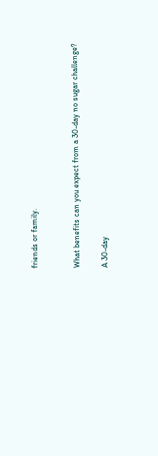friends or family.


What benefits can you expect from a 30-day no sugar challenge?

A 30-day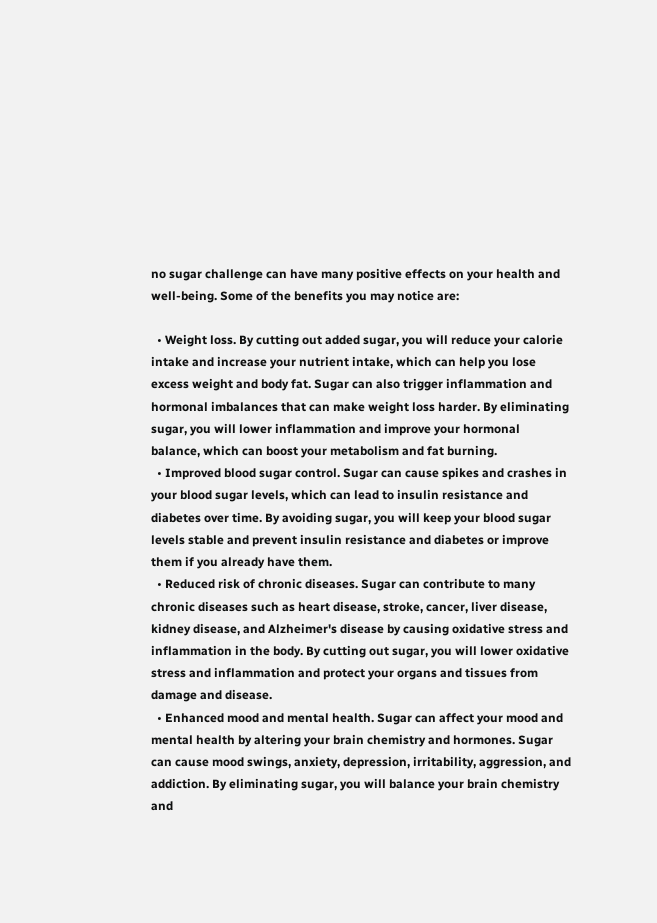no sugar challenge can have many positive effects on your health and well-being. Some of the benefits you may notice are:

  • Weight loss. By cutting out added sugar, you will reduce your calorie intake and increase your nutrient intake, which can help you lose excess weight and body fat. Sugar can also trigger inflammation and hormonal imbalances that can make weight loss harder. By eliminating sugar, you will lower inflammation and improve your hormonal balance, which can boost your metabolism and fat burning.
  • Improved blood sugar control. Sugar can cause spikes and crashes in your blood sugar levels, which can lead to insulin resistance and diabetes over time. By avoiding sugar, you will keep your blood sugar levels stable and prevent insulin resistance and diabetes or improve them if you already have them.
  • Reduced risk of chronic diseases. Sugar can contribute to many chronic diseases such as heart disease, stroke, cancer, liver disease, kidney disease, and Alzheimer's disease by causing oxidative stress and inflammation in the body. By cutting out sugar, you will lower oxidative stress and inflammation and protect your organs and tissues from damage and disease.
  • Enhanced mood and mental health. Sugar can affect your mood and mental health by altering your brain chemistry and hormones. Sugar can cause mood swings, anxiety, depression, irritability, aggression, and addiction. By eliminating sugar, you will balance your brain chemistry and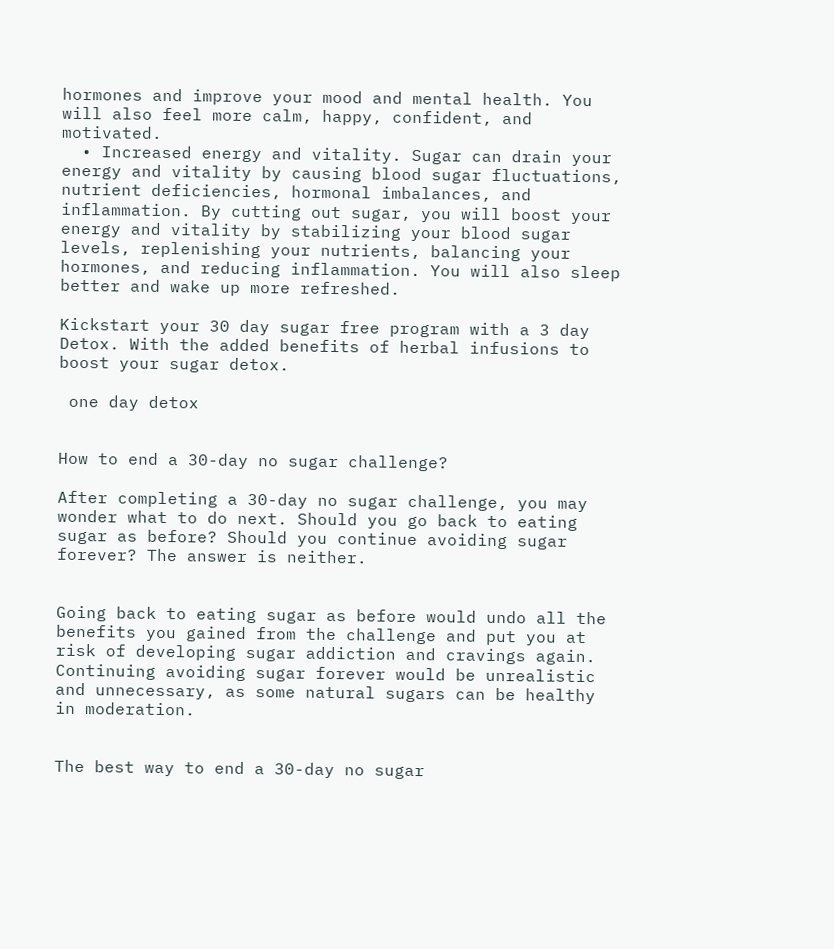hormones and improve your mood and mental health. You will also feel more calm, happy, confident, and motivated.
  • Increased energy and vitality. Sugar can drain your energy and vitality by causing blood sugar fluctuations, nutrient deficiencies, hormonal imbalances, and inflammation. By cutting out sugar, you will boost your energy and vitality by stabilizing your blood sugar levels, replenishing your nutrients, balancing your hormones, and reducing inflammation. You will also sleep better and wake up more refreshed.

Kickstart your 30 day sugar free program with a 3 day Detox. With the added benefits of herbal infusions to boost your sugar detox.

 one day detox


How to end a 30-day no sugar challenge?

After completing a 30-day no sugar challenge, you may wonder what to do next. Should you go back to eating sugar as before? Should you continue avoiding sugar forever? The answer is neither.


Going back to eating sugar as before would undo all the benefits you gained from the challenge and put you at risk of developing sugar addiction and cravings again. Continuing avoiding sugar forever would be unrealistic and unnecessary, as some natural sugars can be healthy in moderation.


The best way to end a 30-day no sugar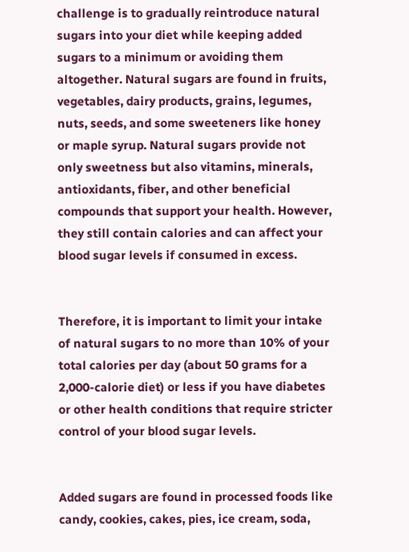challenge is to gradually reintroduce natural sugars into your diet while keeping added sugars to a minimum or avoiding them altogether. Natural sugars are found in fruits, vegetables, dairy products, grains, legumes, nuts, seeds, and some sweeteners like honey or maple syrup. Natural sugars provide not only sweetness but also vitamins, minerals, antioxidants, fiber, and other beneficial compounds that support your health. However, they still contain calories and can affect your blood sugar levels if consumed in excess.


Therefore, it is important to limit your intake of natural sugars to no more than 10% of your total calories per day (about 50 grams for a 2,000-calorie diet) or less if you have diabetes or other health conditions that require stricter control of your blood sugar levels.


Added sugars are found in processed foods like candy, cookies, cakes, pies, ice cream, soda,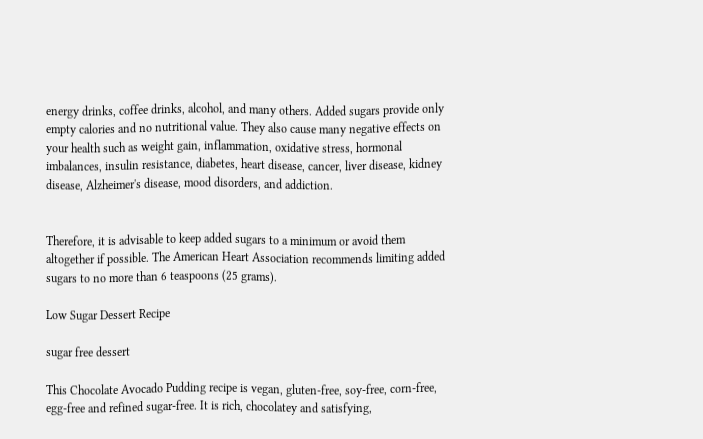energy drinks, coffee drinks, alcohol, and many others. Added sugars provide only empty calories and no nutritional value. They also cause many negative effects on your health such as weight gain, inflammation, oxidative stress, hormonal imbalances, insulin resistance, diabetes, heart disease, cancer, liver disease, kidney disease, Alzheimer's disease, mood disorders, and addiction.


Therefore, it is advisable to keep added sugars to a minimum or avoid them altogether if possible. The American Heart Association recommends limiting added sugars to no more than 6 teaspoons (25 grams).

Low Sugar Dessert Recipe

sugar free dessert

This Chocolate Avocado Pudding recipe is vegan, gluten-free, soy-free, corn-free, egg-free and refined sugar-free. It is rich, chocolatey and satisfying,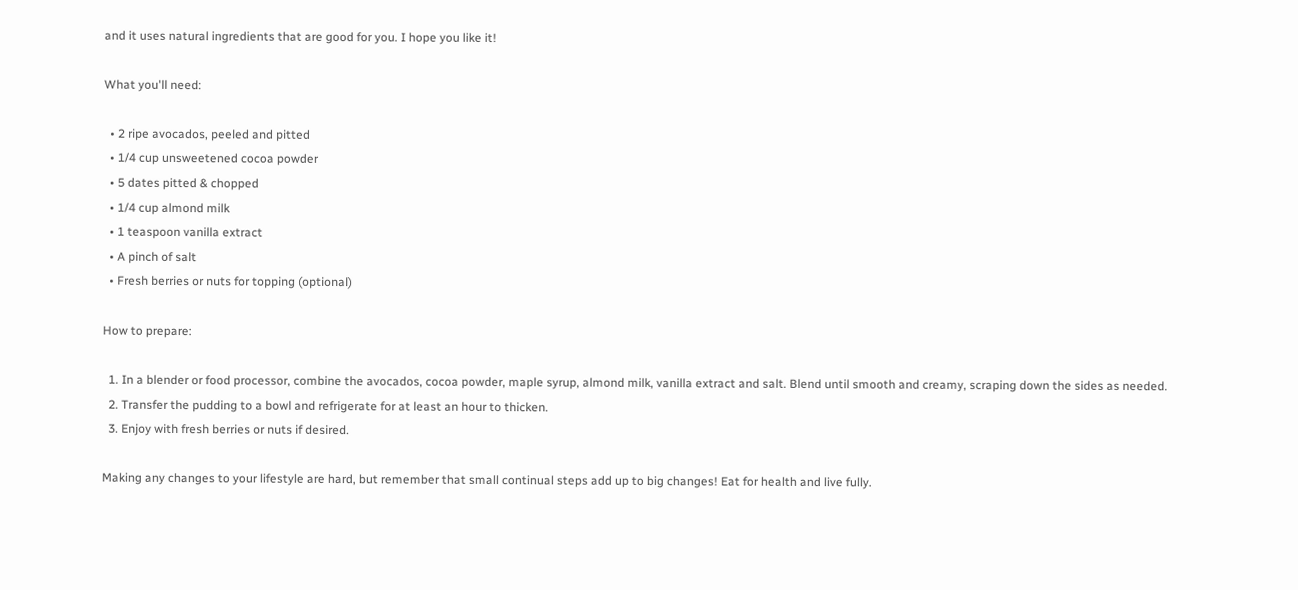and it uses natural ingredients that are good for you. I hope you like it!

What you'll need:

  • 2 ripe avocados, peeled and pitted
  • 1/4 cup unsweetened cocoa powder
  • 5 dates pitted & chopped
  • 1/4 cup almond milk
  • 1 teaspoon vanilla extract
  • A pinch of salt
  • Fresh berries or nuts for topping (optional)

How to prepare:

  1. In a blender or food processor, combine the avocados, cocoa powder, maple syrup, almond milk, vanilla extract and salt. Blend until smooth and creamy, scraping down the sides as needed.
  2. Transfer the pudding to a bowl and refrigerate for at least an hour to thicken.
  3. Enjoy with fresh berries or nuts if desired.

Making any changes to your lifestyle are hard, but remember that small continual steps add up to big changes! Eat for health and live fully.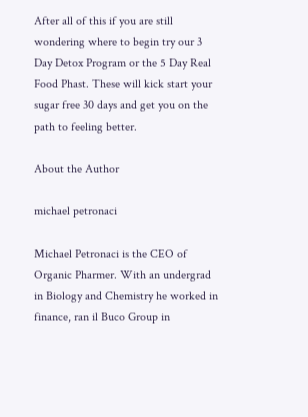After all of this if you are still wondering where to begin try our 3 Day Detox Program or the 5 Day Real Food Phast. These will kick start your sugar free 30 days and get you on the path to feeling better.

About the Author

michael petronaci

Michael Petronaci is the CEO of Organic Pharmer. With an undergrad in Biology and Chemistry he worked in finance, ran il Buco Group in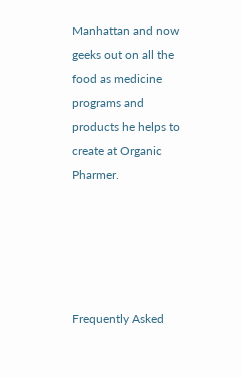Manhattan and now geeks out on all the food as medicine programs and products he helps to create at Organic Pharmer.





Frequently Asked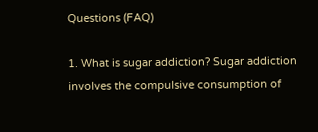Questions (FAQ)

1. What is sugar addiction? Sugar addiction involves the compulsive consumption of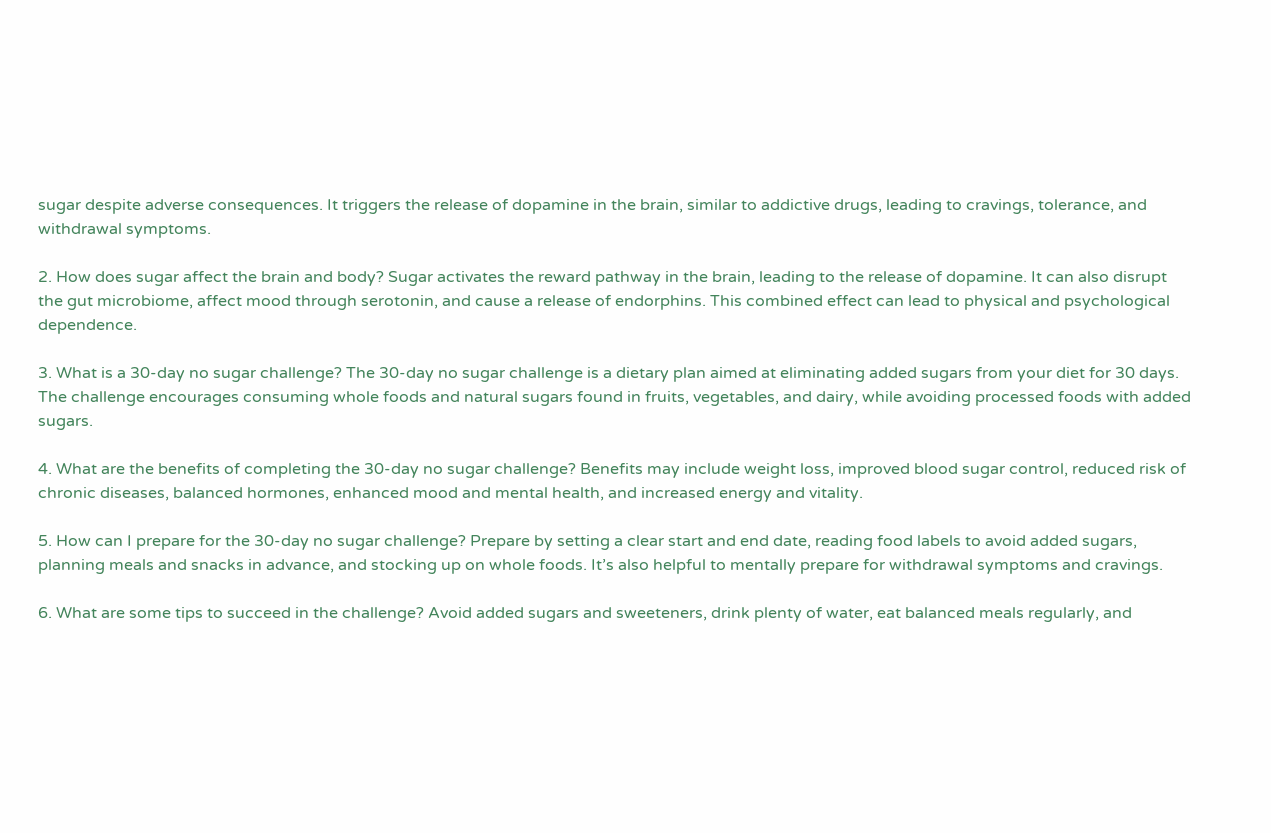sugar despite adverse consequences. It triggers the release of dopamine in the brain, similar to addictive drugs, leading to cravings, tolerance, and withdrawal symptoms.

2. How does sugar affect the brain and body? Sugar activates the reward pathway in the brain, leading to the release of dopamine. It can also disrupt the gut microbiome, affect mood through serotonin, and cause a release of endorphins. This combined effect can lead to physical and psychological dependence.

3. What is a 30-day no sugar challenge? The 30-day no sugar challenge is a dietary plan aimed at eliminating added sugars from your diet for 30 days. The challenge encourages consuming whole foods and natural sugars found in fruits, vegetables, and dairy, while avoiding processed foods with added sugars.

4. What are the benefits of completing the 30-day no sugar challenge? Benefits may include weight loss, improved blood sugar control, reduced risk of chronic diseases, balanced hormones, enhanced mood and mental health, and increased energy and vitality.

5. How can I prepare for the 30-day no sugar challenge? Prepare by setting a clear start and end date, reading food labels to avoid added sugars, planning meals and snacks in advance, and stocking up on whole foods. It’s also helpful to mentally prepare for withdrawal symptoms and cravings.

6. What are some tips to succeed in the challenge? Avoid added sugars and sweeteners, drink plenty of water, eat balanced meals regularly, and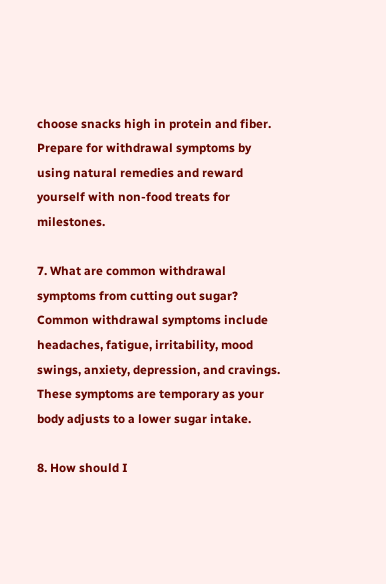choose snacks high in protein and fiber. Prepare for withdrawal symptoms by using natural remedies and reward yourself with non-food treats for milestones.

7. What are common withdrawal symptoms from cutting out sugar? Common withdrawal symptoms include headaches, fatigue, irritability, mood swings, anxiety, depression, and cravings. These symptoms are temporary as your body adjusts to a lower sugar intake.

8. How should I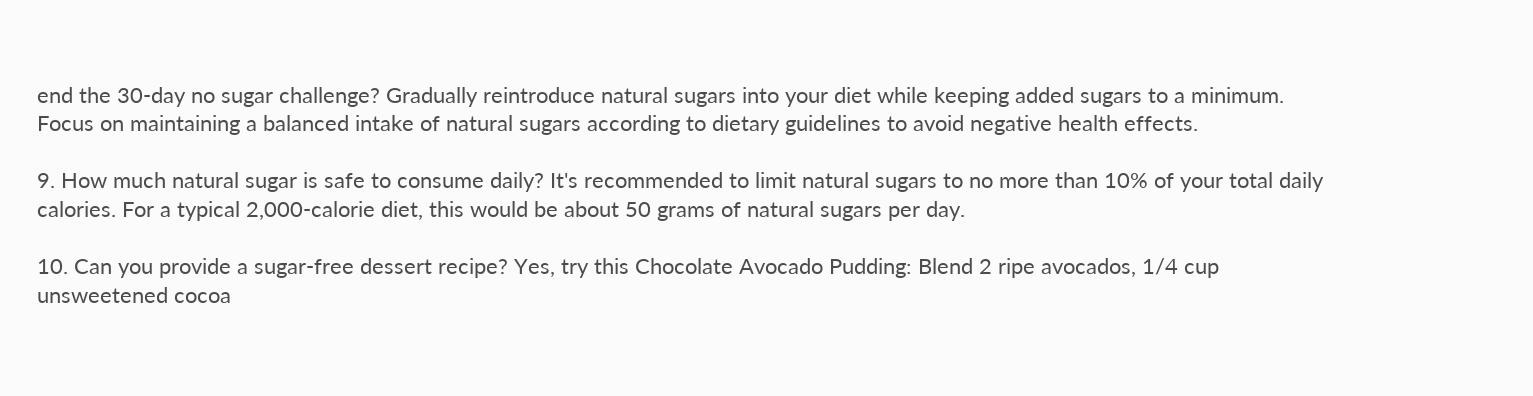end the 30-day no sugar challenge? Gradually reintroduce natural sugars into your diet while keeping added sugars to a minimum. Focus on maintaining a balanced intake of natural sugars according to dietary guidelines to avoid negative health effects.

9. How much natural sugar is safe to consume daily? It's recommended to limit natural sugars to no more than 10% of your total daily calories. For a typical 2,000-calorie diet, this would be about 50 grams of natural sugars per day.

10. Can you provide a sugar-free dessert recipe? Yes, try this Chocolate Avocado Pudding: Blend 2 ripe avocados, 1/4 cup unsweetened cocoa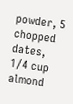powder, 5 chopped dates, 1/4 cup almond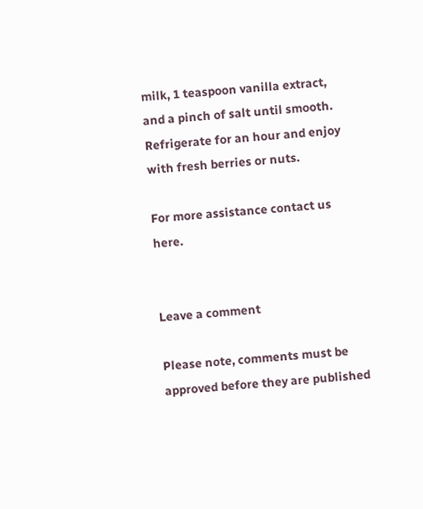milk, 1 teaspoon vanilla extract, and a pinch of salt until smooth. Refrigerate for an hour and enjoy with fresh berries or nuts.

For more assistance contact us here.


Leave a comment

Please note, comments must be approved before they are published